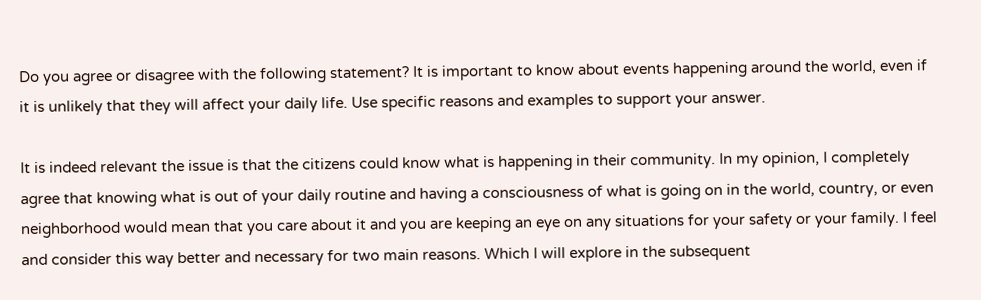Do you agree or disagree with the following statement? It is important to know about events happening around the world, even if it is unlikely that they will affect your daily life. Use specific reasons and examples to support your answer.

It is indeed relevant the issue is that the citizens could know what is happening in their community. In my opinion, I completely agree that knowing what is out of your daily routine and having a consciousness of what is going on in the world, country, or even neighborhood would mean that you care about it and you are keeping an eye on any situations for your safety or your family. I feel and consider this way better and necessary for two main reasons. Which I will explore in the subsequent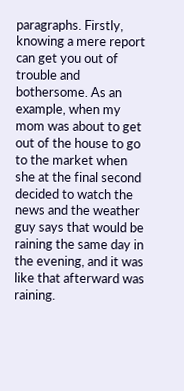paragraphs. Firstly, knowing a mere report can get you out of trouble and bothersome. As an example, when my mom was about to get out of the house to go to the market when she at the final second decided to watch the news and the weather guy says that would be raining the same day in the evening, and it was like that afterward was raining.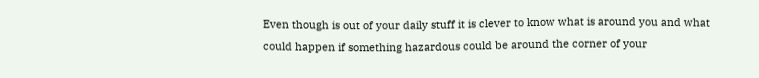Even though is out of your daily stuff it is clever to know what is around you and what could happen if something hazardous could be around the corner of your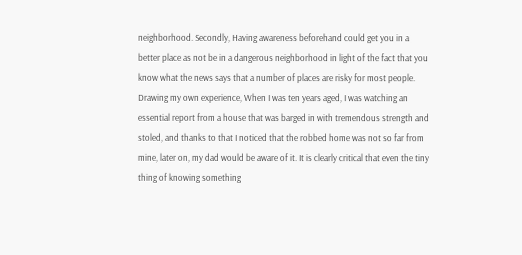neighborhood. Secondly, Having awareness beforehand could get you in a better place as not be in a dangerous neighborhood in light of the fact that you know what the news says that a number of places are risky for most people. Drawing my own experience, When I was ten years aged, I was watching an essential report from a house that was barged in with tremendous strength and stoled, and thanks to that I noticed that the robbed home was not so far from mine, later on, my dad would be aware of it. It is clearly critical that even the tiny thing of knowing something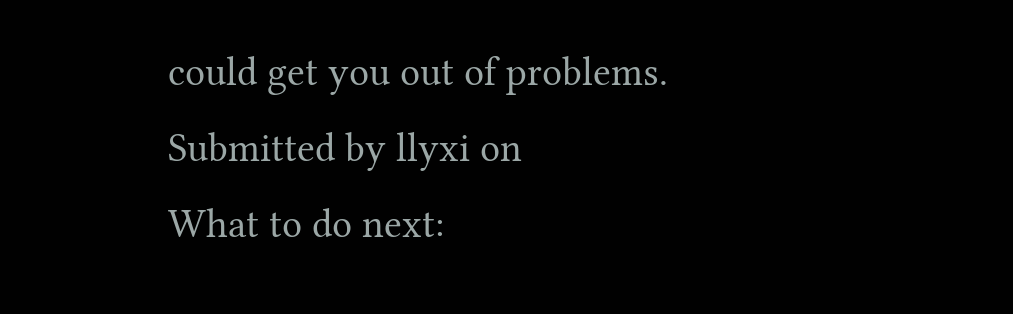could get you out of problems.
Submitted by llyxi on
What to do next: